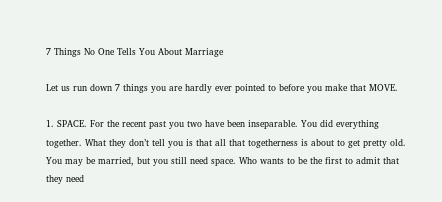7 Things No One Tells You About Marriage

Let us run down 7 things you are hardly ever pointed to before you make that MOVE.

1. SPACE. For the recent past you two have been inseparable. You did everything together. What they don’t tell you is that all that togetherness is about to get pretty old. You may be married, but you still need space. Who wants to be the first to admit that they need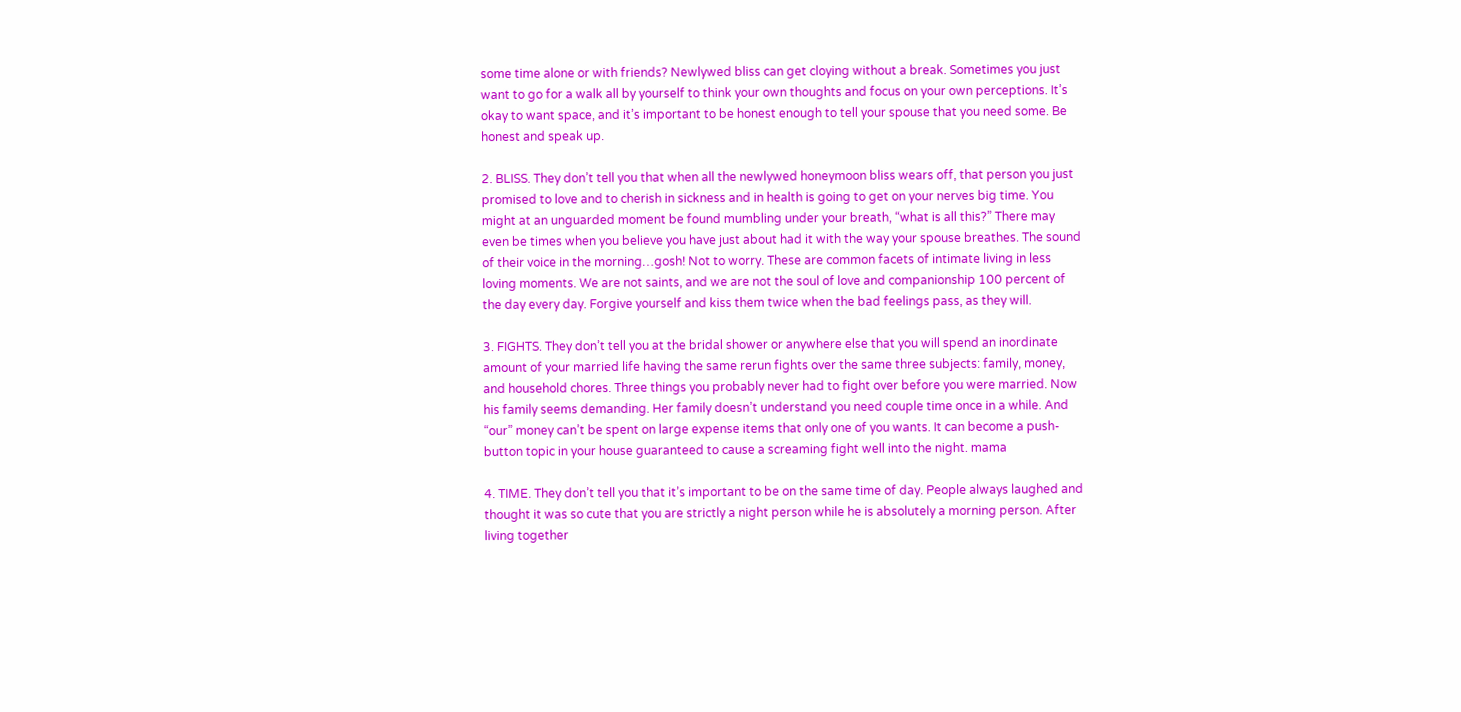some time alone or with friends? Newlywed bliss can get cloying without a break. Sometimes you just want to go for a walk all by yourself to think your own thoughts and focus on your own perceptions. It’s okay to want space, and it’s important to be honest enough to tell your spouse that you need some. Be honest and speak up.

2. BLISS. They don’t tell you that when all the newlywed honeymoon bliss wears off, that person you just promised to love and to cherish in sickness and in health is going to get on your nerves big time. You might at an unguarded moment be found mumbling under your breath, “what is all this?” There may even be times when you believe you have just about had it with the way your spouse breathes. The sound of their voice in the morning…gosh! Not to worry. These are common facets of intimate living in less loving moments. We are not saints, and we are not the soul of love and companionship 100 percent of the day every day. Forgive yourself and kiss them twice when the bad feelings pass, as they will.

3. FIGHTS. They don’t tell you at the bridal shower or anywhere else that you will spend an inordinate amount of your married life having the same rerun fights over the same three subjects: family, money, and household chores. Three things you probably never had to fight over before you were married. Now his family seems demanding. Her family doesn’t understand you need couple time once in a while. And “our” money can’t be spent on large expense items that only one of you wants. It can become a push-button topic in your house guaranteed to cause a screaming fight well into the night. mama

4. TIME. They don’t tell you that it’s important to be on the same time of day. People always laughed and thought it was so cute that you are strictly a night person while he is absolutely a morning person. After living together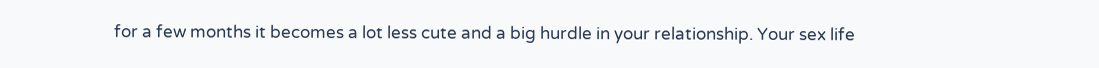for a few months it becomes a lot less cute and a big hurdle in your relationship. Your sex life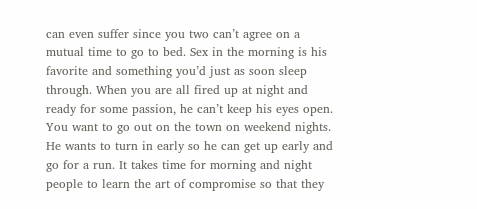can even suffer since you two can’t agree on a mutual time to go to bed. Sex in the morning is his favorite and something you’d just as soon sleep through. When you are all fired up at night and ready for some passion, he can’t keep his eyes open. You want to go out on the town on weekend nights. He wants to turn in early so he can get up early and go for a run. It takes time for morning and night people to learn the art of compromise so that they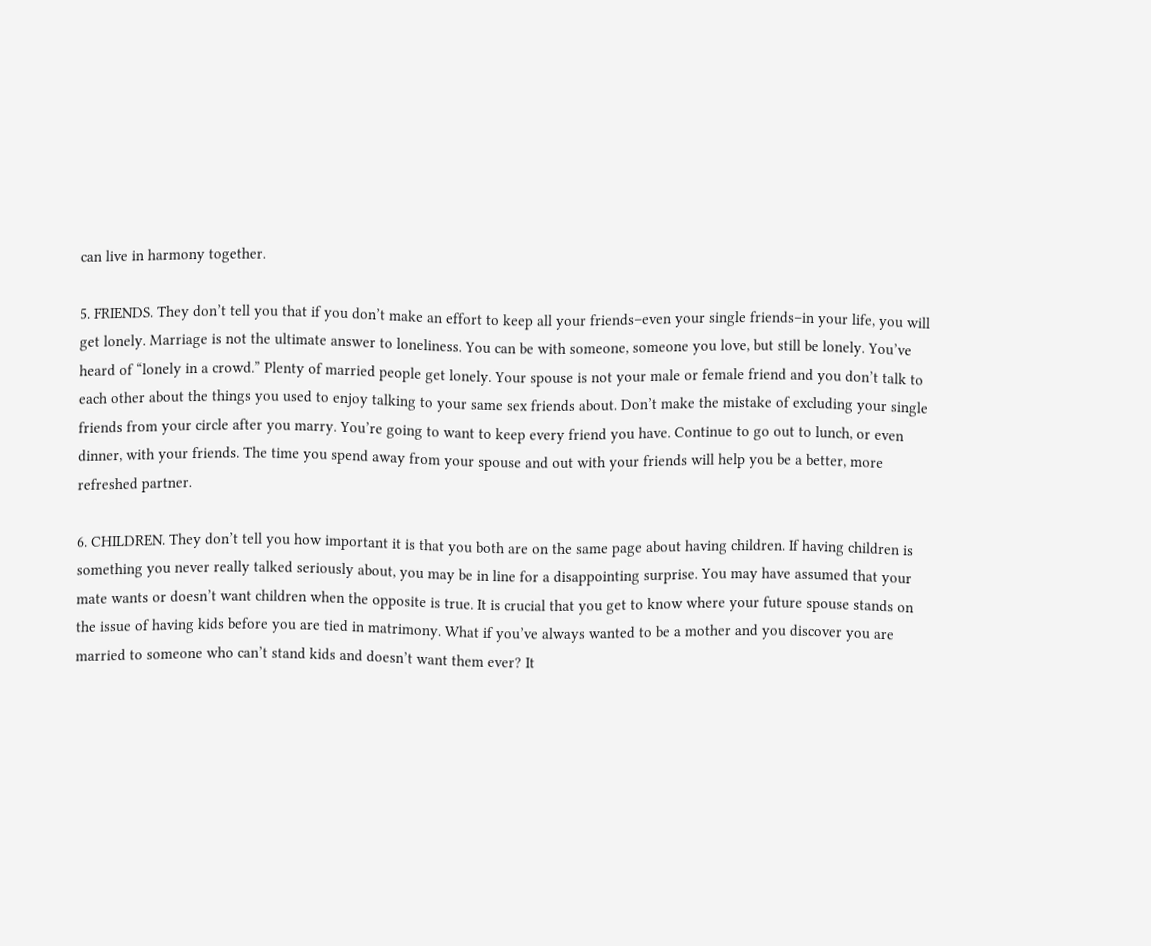can live in harmony together.

5. FRIENDS. They don’t tell you that if you don’t make an effort to keep all your friends–even your single friends–in your life, you will get lonely. Marriage is not the ultimate answer to loneliness. You can be with someone, someone you love, but still be lonely. You’ve heard of “lonely in a crowd.” Plenty of married people get lonely. Your spouse is not your male or female friend and you don’t talk to each other about the things you used to enjoy talking to your same sex friends about. Don’t make the mistake of excluding your single friends from your circle after you marry. You’re going to want to keep every friend you have. Continue to go out to lunch, or even dinner, with your friends. The time you spend away from your spouse and out with your friends will help you be a better, more refreshed partner.

6. CHILDREN. They don’t tell you how important it is that you both are on the same page about having children. If having children is something you never really talked seriously about, you may be in line for a disappointing surprise. You may have assumed that your mate wants or doesn’t want children when the opposite is true. It is crucial that you get to know where your future spouse stands on the issue of having kids before you are tied in matrimony. What if you’ve always wanted to be a mother and you discover you are married to someone who can’t stand kids and doesn’t want them ever? It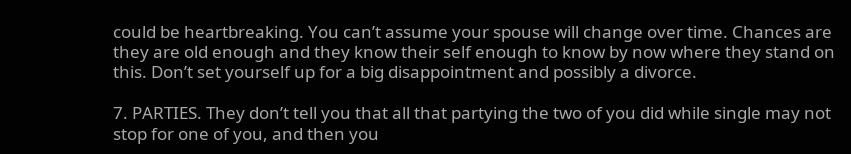could be heartbreaking. You can’t assume your spouse will change over time. Chances are they are old enough and they know their self enough to know by now where they stand on this. Don’t set yourself up for a big disappointment and possibly a divorce.

7. PARTIES. They don’t tell you that all that partying the two of you did while single may not stop for one of you, and then you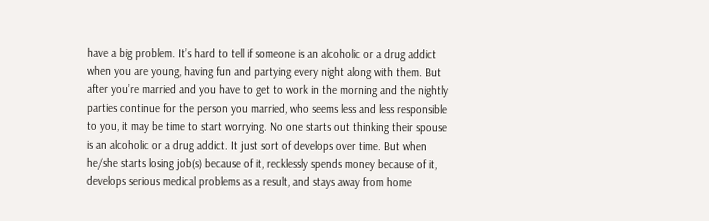have a big problem. It’s hard to tell if someone is an alcoholic or a drug addict when you are young, having fun and partying every night along with them. But after you’re married and you have to get to work in the morning and the nightly parties continue for the person you married, who seems less and less responsible to you, it may be time to start worrying. No one starts out thinking their spouse is an alcoholic or a drug addict. It just sort of develops over time. But when he/she starts losing job(s) because of it, recklessly spends money because of it, develops serious medical problems as a result, and stays away from home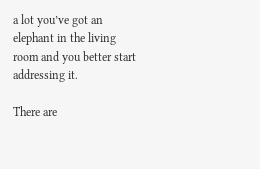a lot you’ve got an elephant in the living room and you better start addressing it.

There are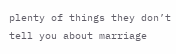plenty of things they don’t tell you about marriage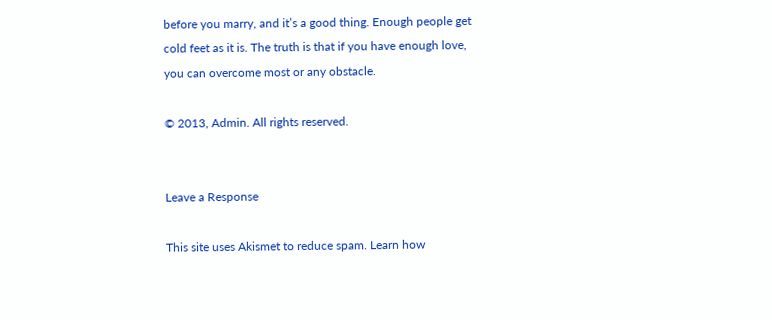before you marry, and it’s a good thing. Enough people get cold feet as it is. The truth is that if you have enough love, you can overcome most or any obstacle.

© 2013, Admin. All rights reserved.


Leave a Response

This site uses Akismet to reduce spam. Learn how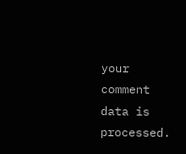your comment data is processed.